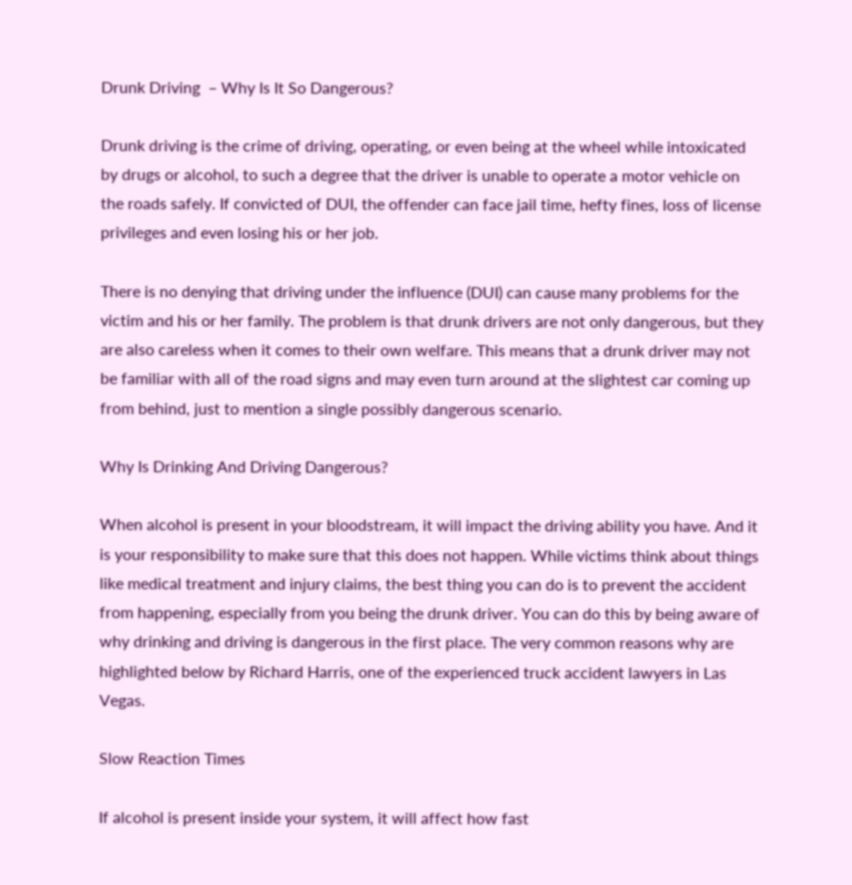Drunk Driving  – Why Is It So Dangerous?

Drunk driving is the crime of driving, operating, or even being at the wheel while intoxicated by drugs or alcohol, to such a degree that the driver is unable to operate a motor vehicle on the roads safely. If convicted of DUI, the offender can face jail time, hefty fines, loss of license privileges and even losing his or her job.

There is no denying that driving under the influence (DUI) can cause many problems for the victim and his or her family. The problem is that drunk drivers are not only dangerous, but they are also careless when it comes to their own welfare. This means that a drunk driver may not be familiar with all of the road signs and may even turn around at the slightest car coming up from behind, just to mention a single possibly dangerous scenario.

Why Is Drinking And Driving Dangerous?

When alcohol is present in your bloodstream, it will impact the driving ability you have. And it is your responsibility to make sure that this does not happen. While victims think about things like medical treatment and injury claims, the best thing you can do is to prevent the accident from happening, especially from you being the drunk driver. You can do this by being aware of why drinking and driving is dangerous in the first place. The very common reasons why are highlighted below by Richard Harris, one of the experienced truck accident lawyers in Las Vegas.

Slow Reaction Times

If alcohol is present inside your system, it will affect how fast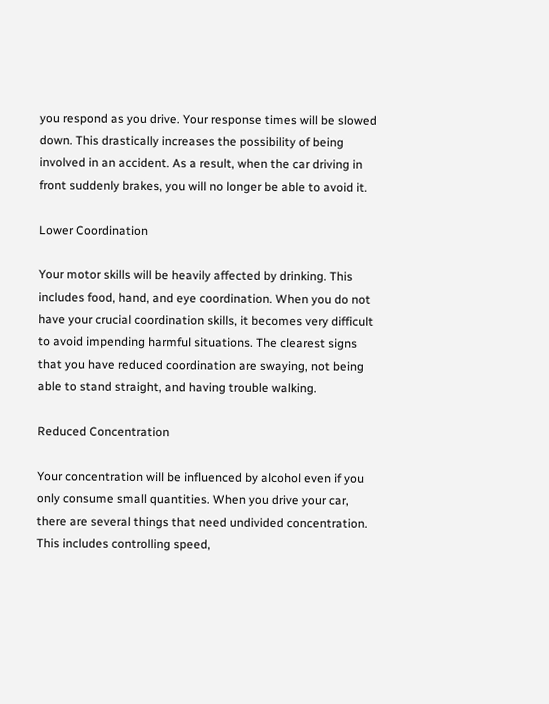you respond as you drive. Your response times will be slowed down. This drastically increases the possibility of being involved in an accident. As a result, when the car driving in front suddenly brakes, you will no longer be able to avoid it.

Lower Coordination

Your motor skills will be heavily affected by drinking. This includes food, hand, and eye coordination. When you do not have your crucial coordination skills, it becomes very difficult to avoid impending harmful situations. The clearest signs that you have reduced coordination are swaying, not being able to stand straight, and having trouble walking.

Reduced Concentration

Your concentration will be influenced by alcohol even if you only consume small quantities. When you drive your car, there are several things that need undivided concentration. This includes controlling speed,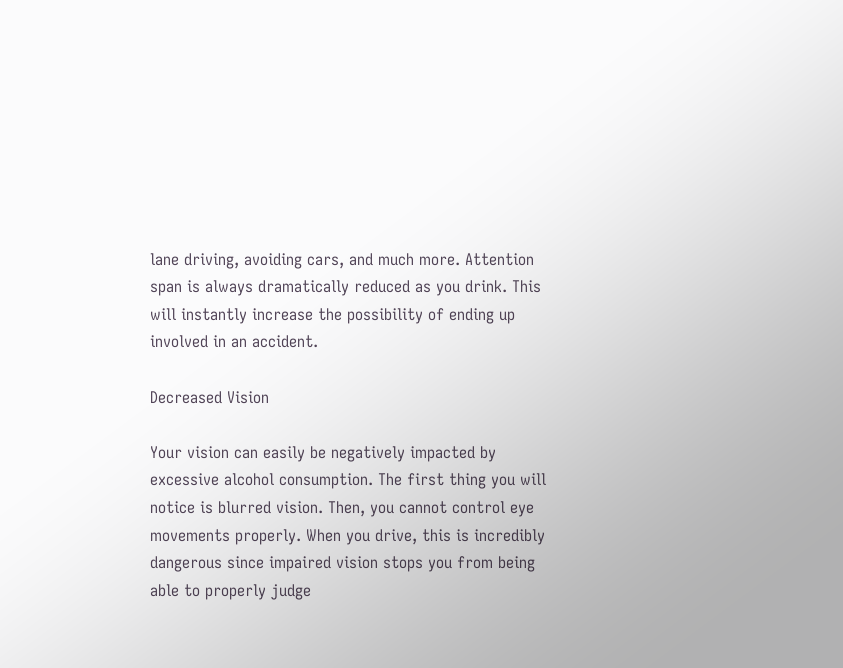lane driving, avoiding cars, and much more. Attention span is always dramatically reduced as you drink. This will instantly increase the possibility of ending up involved in an accident.

Decreased Vision

Your vision can easily be negatively impacted by excessive alcohol consumption. The first thing you will notice is blurred vision. Then, you cannot control eye movements properly. When you drive, this is incredibly dangerous since impaired vision stops you from being able to properly judge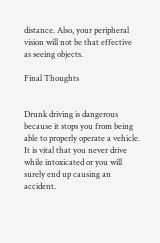distance. Also, your peripheral vision will not be that effective as seeing objects.

Final Thoughts


Drunk driving is dangerous because it stops you from being able to properly operate a vehicle. It is vital that you never drive while intoxicated or you will surely end up causing an accident.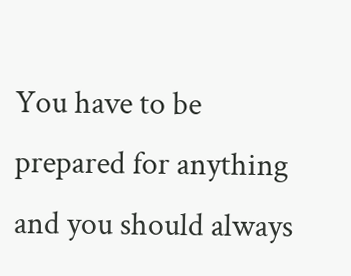You have to be prepared for anything and you should always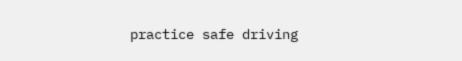practice safe driving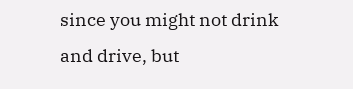since you might not drink and drive, but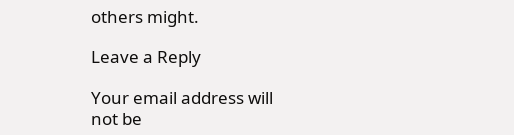others might.

Leave a Reply

Your email address will not be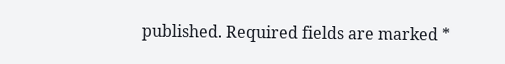published. Required fields are marked *